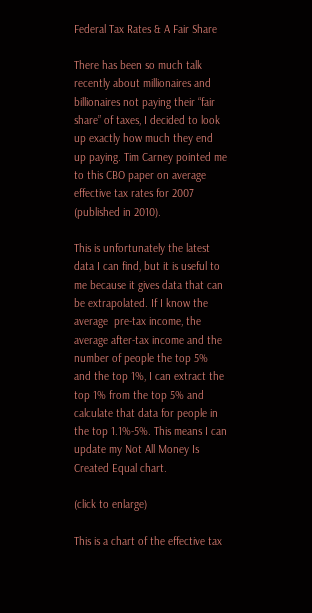Federal Tax Rates & A Fair Share

There has been so much talk recently about millionaires and billionaires not paying their “fair share” of taxes, I decided to look up exactly how much they end up paying. Tim Carney pointed me to this CBO paper on average effective tax rates for 2007 (published in 2010).

This is unfortunately the latest data I can find, but it is useful to me because it gives data that can be extrapolated. If I know the average  pre-tax income, the average after-tax income and the number of people the top 5% and the top 1%, I can extract the top 1% from the top 5% and calculate that data for people in the top 1.1%-5%. This means I can update my Not All Money Is Created Equal chart.

(click to enlarge)

This is a chart of the effective tax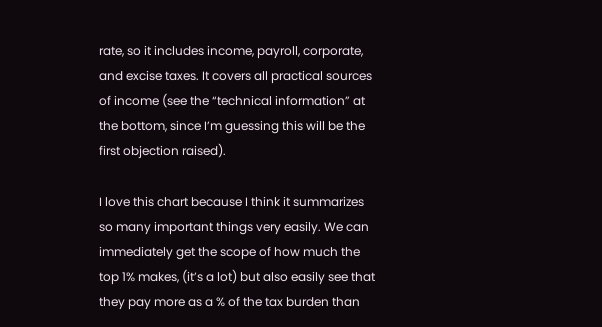rate, so it includes income, payroll, corporate, and excise taxes. It covers all practical sources of income (see the “technical information” at the bottom, since I’m guessing this will be the first objection raised).

I love this chart because I think it summarizes so many important things very easily. We can immediately get the scope of how much the top 1% makes, (it’s a lot) but also easily see that they pay more as a % of the tax burden than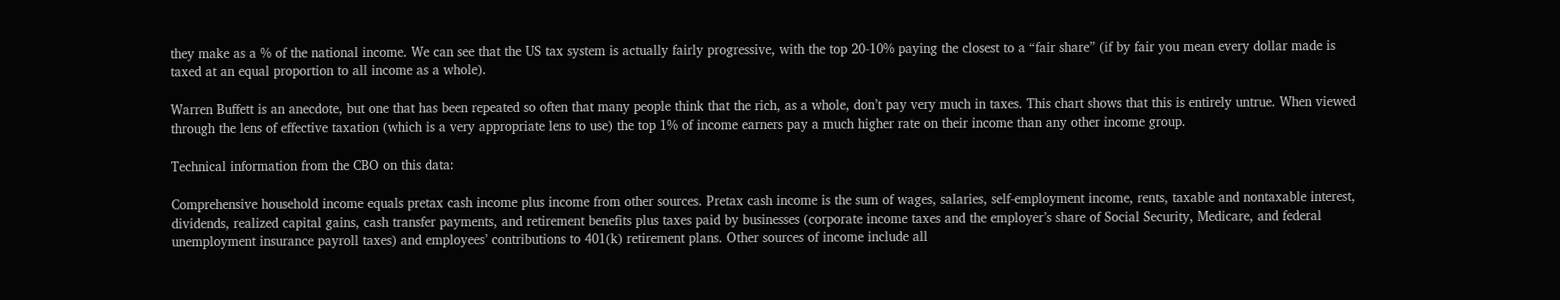they make as a % of the national income. We can see that the US tax system is actually fairly progressive, with the top 20-10% paying the closest to a “fair share” (if by fair you mean every dollar made is taxed at an equal proportion to all income as a whole).

Warren Buffett is an anecdote, but one that has been repeated so often that many people think that the rich, as a whole, don’t pay very much in taxes. This chart shows that this is entirely untrue. When viewed through the lens of effective taxation (which is a very appropriate lens to use) the top 1% of income earners pay a much higher rate on their income than any other income group.

Technical information from the CBO on this data:

Comprehensive household income equals pretax cash income plus income from other sources. Pretax cash income is the sum of wages, salaries, self-employment income, rents, taxable and nontaxable interest, dividends, realized capital gains, cash transfer payments, and retirement benefits plus taxes paid by businesses (corporate income taxes and the employer’s share of Social Security, Medicare, and federal unemployment insurance payroll taxes) and employees’ contributions to 401(k) retirement plans. Other sources of income include all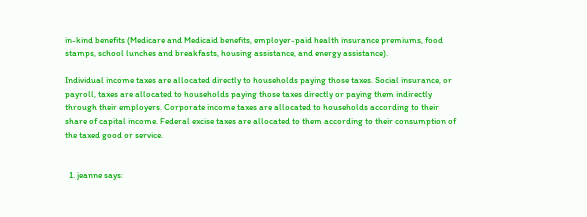in-kind benefits (Medicare and Medicaid benefits, employer-paid health insurance premiums, food stamps, school lunches and breakfasts, housing assistance, and energy assistance).

Individual income taxes are allocated directly to households paying those taxes. Social insurance, or payroll, taxes are allocated to households paying those taxes directly or paying them indirectly through their employers. Corporate income taxes are allocated to households according to their share of capital income. Federal excise taxes are allocated to them according to their consumption of the taxed good or service.


  1. jeanne says: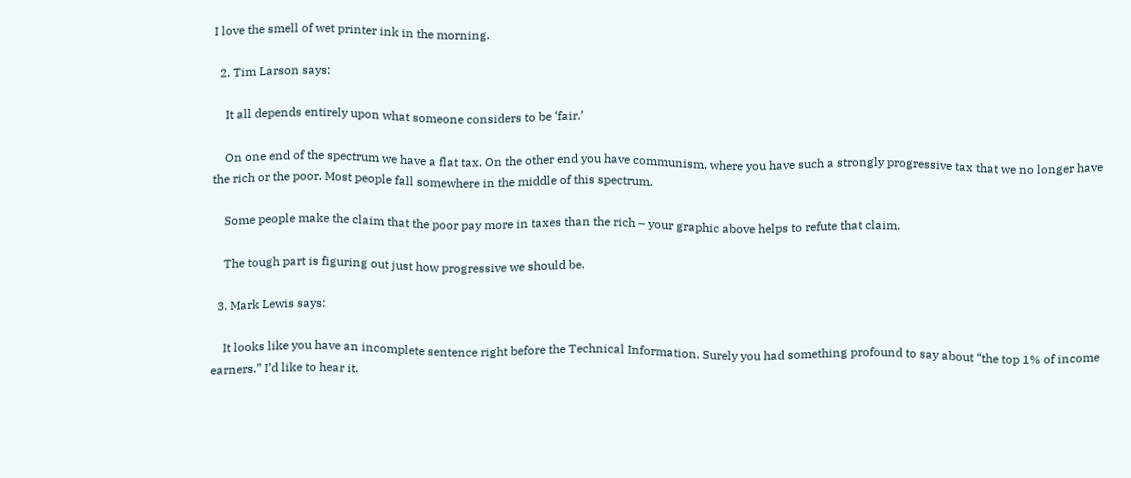I love the smell of wet printer ink in the morning.

  2. Tim Larson says:

    It all depends entirely upon what someone considers to be ‘fair.’

    On one end of the spectrum we have a flat tax. On the other end you have communism, where you have such a strongly progressive tax that we no longer have the rich or the poor. Most people fall somewhere in the middle of this spectrum.

    Some people make the claim that the poor pay more in taxes than the rich – your graphic above helps to refute that claim.

    The tough part is figuring out just how progressive we should be.

  3. Mark Lewis says:

    It looks like you have an incomplete sentence right before the Technical Information. Surely you had something profound to say about “the top 1% of income earners.” I’d like to hear it.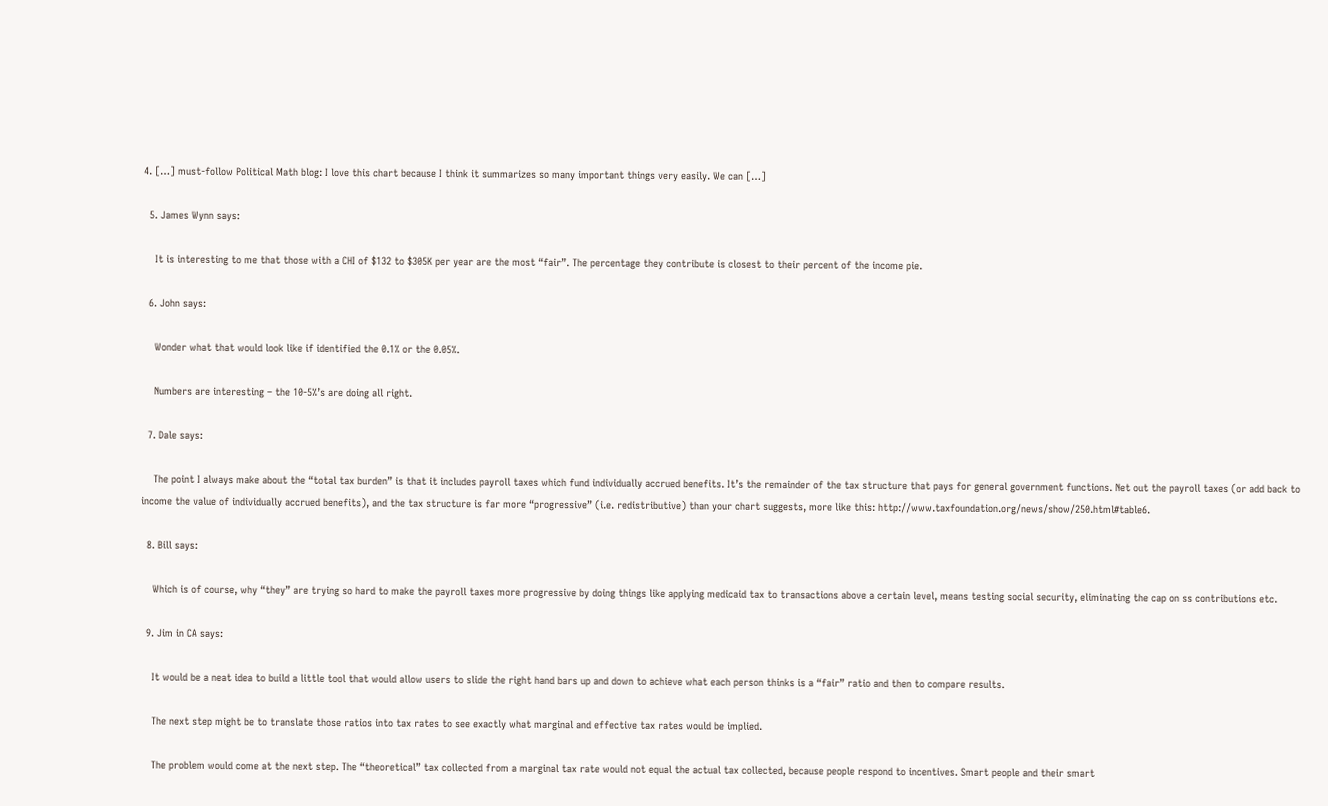4. […] must-follow Political Math blog: I love this chart because I think it summarizes so many important things very easily. We can […]

  5. James Wynn says:

    It is interesting to me that those with a CHI of $132 to $305K per year are the most “fair”. The percentage they contribute is closest to their percent of the income pie.

  6. John says:

    Wonder what that would look like if identified the 0.1% or the 0.05%.

    Numbers are interesting – the 10-5%’s are doing all right.

  7. Dale says:

    The point I always make about the “total tax burden” is that it includes payroll taxes which fund individually accrued benefits. It’s the remainder of the tax structure that pays for general government functions. Net out the payroll taxes (or add back to income the value of individually accrued benefits), and the tax structure is far more “progressive” (i.e. redistributive) than your chart suggests, more like this: http://www.taxfoundation.org/news/show/250.html#table6.

  8. Bill says:

    Which is of course, why “they” are trying so hard to make the payroll taxes more progressive by doing things like applying medicaid tax to transactions above a certain level, means testing social security, eliminating the cap on ss contributions etc.

  9. Jim in CA says:

    It would be a neat idea to build a little tool that would allow users to slide the right hand bars up and down to achieve what each person thinks is a “fair” ratio and then to compare results.

    The next step might be to translate those ratios into tax rates to see exactly what marginal and effective tax rates would be implied.

    The problem would come at the next step. The “theoretical” tax collected from a marginal tax rate would not equal the actual tax collected, because people respond to incentives. Smart people and their smart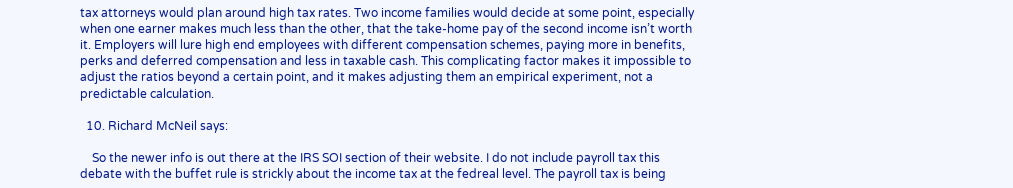tax attorneys would plan around high tax rates. Two income families would decide at some point, especially when one earner makes much less than the other, that the take-home pay of the second income isn’t worth it. Employers will lure high end employees with different compensation schemes, paying more in benefits, perks and deferred compensation and less in taxable cash. This complicating factor makes it impossible to adjust the ratios beyond a certain point, and it makes adjusting them an empirical experiment, not a predictable calculation.

  10. Richard McNeil says:

    So the newer info is out there at the IRS SOI section of their website. I do not include payroll tax this debate with the buffet rule is strickly about the income tax at the fedreal level. The payroll tax is being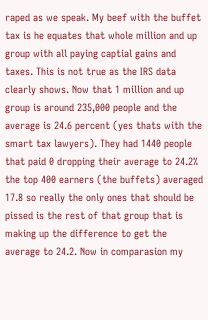raped as we speak. My beef with the buffet tax is he equates that whole million and up group with all paying captial gains and taxes. This is not true as the IRS data clearly shows. Now that 1 million and up group is around 235,000 people and the average is 24.6 percent (yes thats with the smart tax lawyers). They had 1440 people that paid 0 dropping their average to 24.2% the top 400 earners (the buffets) averaged 17.8 so really the only ones that should be pissed is the rest of that group that is making up the difference to get the average to 24.2. Now in comparasion my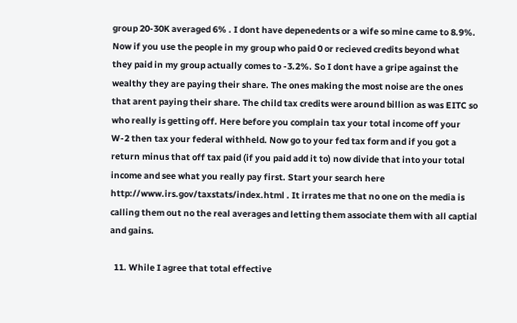group 20-30K averaged 6% . I dont have depenedents or a wife so mine came to 8.9%. Now if you use the people in my group who paid 0 or recieved credits beyond what they paid in my group actually comes to -3.2%. So I dont have a gripe against the wealthy they are paying their share. The ones making the most noise are the ones that arent paying their share. The child tax credits were around billion as was EITC so who really is getting off. Here before you complain tax your total income off your W-2 then tax your federal withheld. Now go to your fed tax form and if you got a return minus that off tax paid (if you paid add it to) now divide that into your total income and see what you really pay first. Start your search here http://www.irs.gov/taxstats/index.html . It irrates me that no one on the media is calling them out no the real averages and letting them associate them with all captial and gains.

  11. While I agree that total effective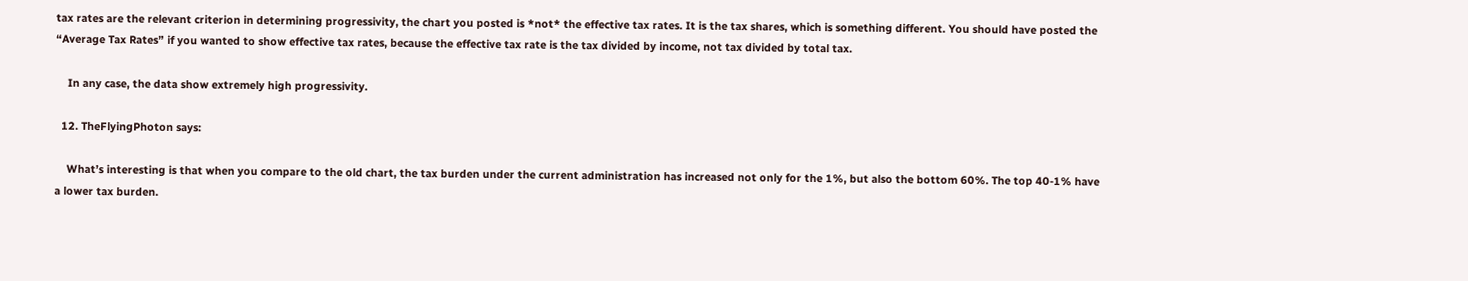tax rates are the relevant criterion in determining progressivity, the chart you posted is *not* the effective tax rates. It is the tax shares, which is something different. You should have posted the “Average Tax Rates” if you wanted to show effective tax rates, because the effective tax rate is the tax divided by income, not tax divided by total tax.

    In any case, the data show extremely high progressivity.

  12. TheFlyingPhoton says:

    What’s interesting is that when you compare to the old chart, the tax burden under the current administration has increased not only for the 1%, but also the bottom 60%. The top 40-1% have a lower tax burden.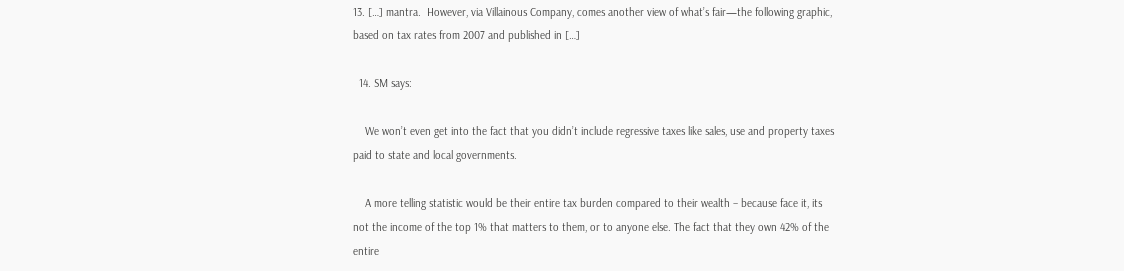13. […] mantra.  However, via Villainous Company, comes another view of what’s fair—the following graphic, based on tax rates from 2007 and published in […]

  14. SM says:

    We won’t even get into the fact that you didn’t include regressive taxes like sales, use and property taxes paid to state and local governments.

    A more telling statistic would be their entire tax burden compared to their wealth – because face it, its not the income of the top 1% that matters to them, or to anyone else. The fact that they own 42% of the entire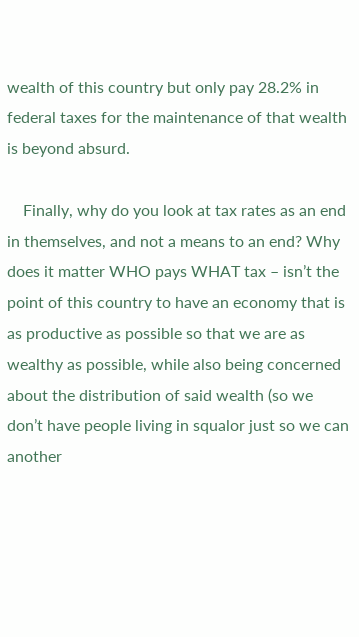wealth of this country but only pay 28.2% in federal taxes for the maintenance of that wealth is beyond absurd.

    Finally, why do you look at tax rates as an end in themselves, and not a means to an end? Why does it matter WHO pays WHAT tax – isn’t the point of this country to have an economy that is as productive as possible so that we are as wealthy as possible, while also being concerned about the distribution of said wealth (so we don’t have people living in squalor just so we can another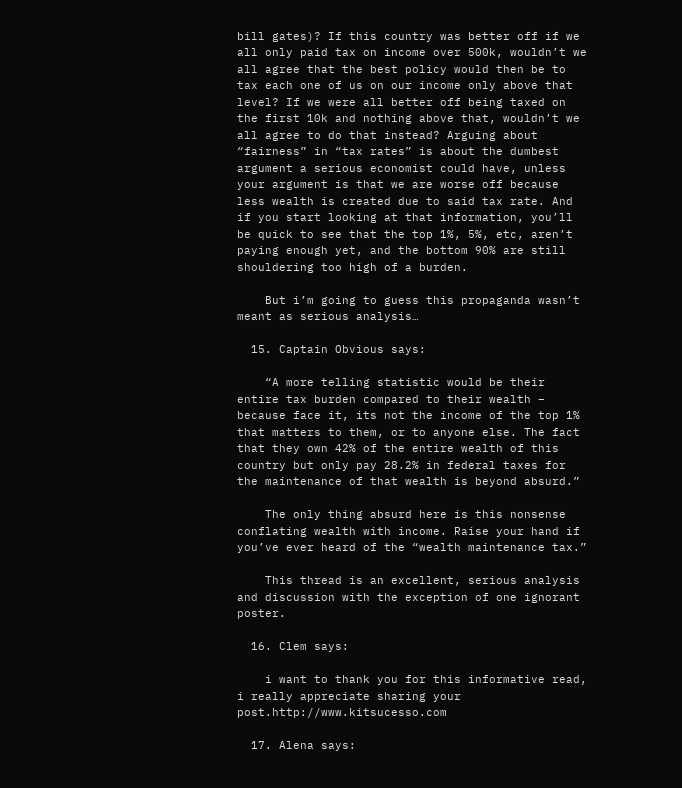bill gates)? If this country was better off if we all only paid tax on income over 500k, wouldn’t we all agree that the best policy would then be to tax each one of us on our income only above that level? If we were all better off being taxed on the first 10k and nothing above that, wouldn’t we all agree to do that instead? Arguing about “fairness” in “tax rates” is about the dumbest argument a serious economist could have, unless your argument is that we are worse off because less wealth is created due to said tax rate. And if you start looking at that information, you’ll be quick to see that the top 1%, 5%, etc, aren’t paying enough yet, and the bottom 90% are still shouldering too high of a burden.

    But i’m going to guess this propaganda wasn’t meant as serious analysis…

  15. Captain Obvious says:

    “A more telling statistic would be their entire tax burden compared to their wealth – because face it, its not the income of the top 1% that matters to them, or to anyone else. The fact that they own 42% of the entire wealth of this country but only pay 28.2% in federal taxes for the maintenance of that wealth is beyond absurd.”

    The only thing absurd here is this nonsense conflating wealth with income. Raise your hand if you’ve ever heard of the “wealth maintenance tax.”

    This thread is an excellent, serious analysis and discussion with the exception of one ignorant poster.

  16. Clem says:

    i want to thank you for this informative read, i really appreciate sharing your post.http://www.kitsucesso.com

  17. Alena says: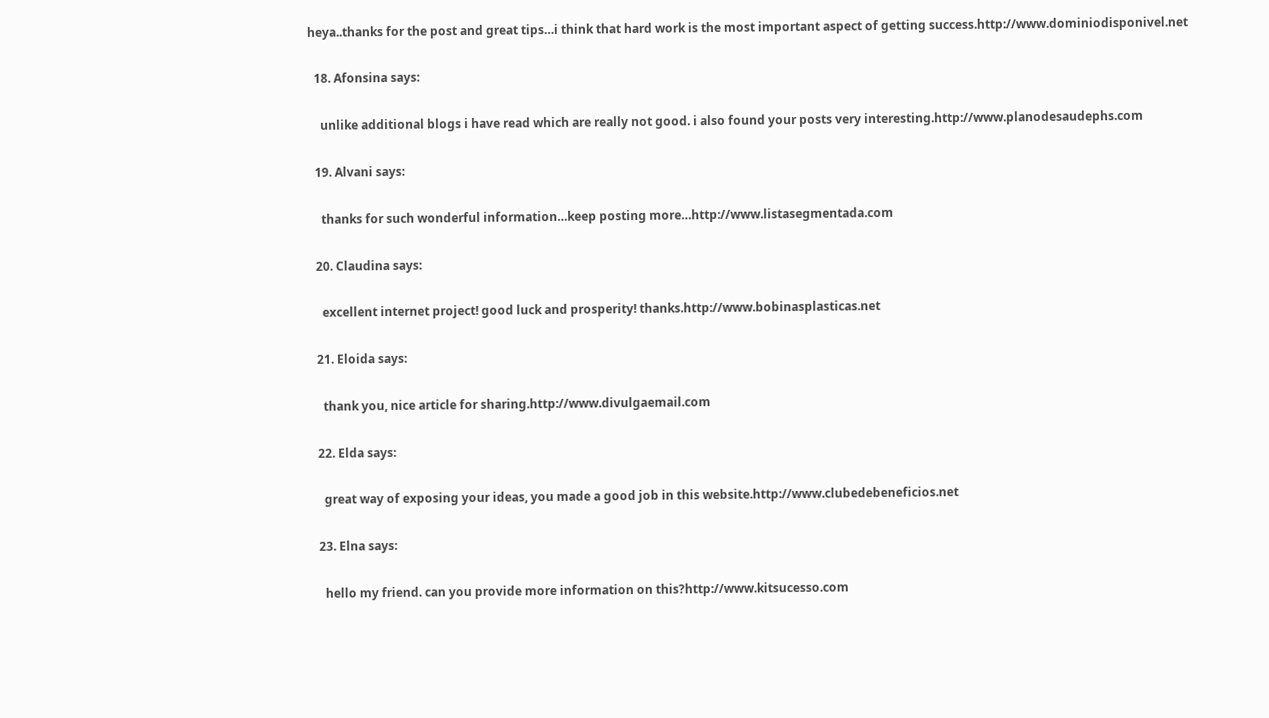heya..thanks for the post and great tips…i think that hard work is the most important aspect of getting success.http://www.dominiodisponivel.net

  18. Afonsina says:

    unlike additional blogs i have read which are really not good. i also found your posts very interesting.http://www.planodesaudephs.com

  19. Alvani says:

    thanks for such wonderful information…keep posting more…http://www.listasegmentada.com

  20. Claudina says:

    excellent internet project! good luck and prosperity! thanks.http://www.bobinasplasticas.net

  21. Eloida says:

    thank you, nice article for sharing.http://www.divulgaemail.com

  22. Elda says:

    great way of exposing your ideas, you made a good job in this website.http://www.clubedebeneficios.net

  23. Elna says:

    hello my friend. can you provide more information on this?http://www.kitsucesso.com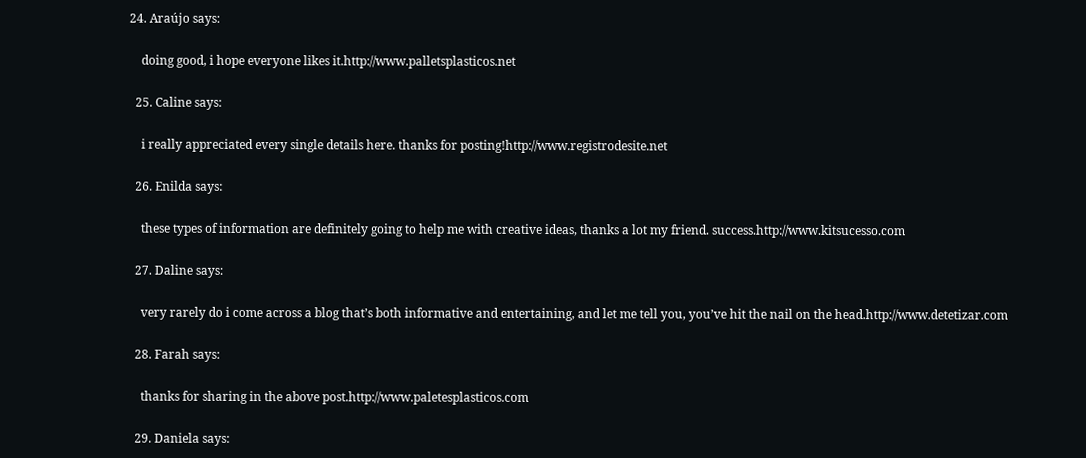24. Araújo says:

    doing good, i hope everyone likes it.http://www.palletsplasticos.net

  25. Caline says:

    i really appreciated every single details here. thanks for posting!http://www.registrodesite.net

  26. Enilda says:

    these types of information are definitely going to help me with creative ideas, thanks a lot my friend. success.http://www.kitsucesso.com

  27. Daline says:

    very rarely do i come across a blog that’s both informative and entertaining, and let me tell you, you’ve hit the nail on the head.http://www.detetizar.com

  28. Farah says:

    thanks for sharing in the above post.http://www.paletesplasticos.com

  29. Daniela says: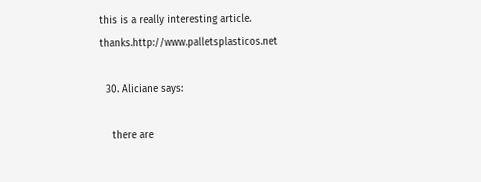this is a really interesting article. thanks.http://www.palletsplasticos.net

  30. Aliciane says:

    there are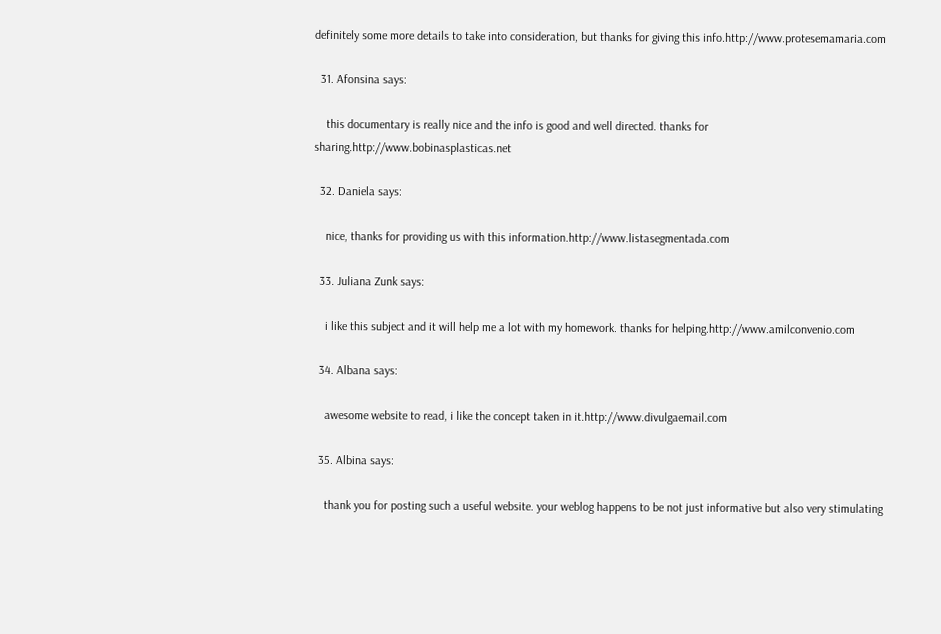definitely some more details to take into consideration, but thanks for giving this info.http://www.protesemamaria.com

  31. Afonsina says:

    this documentary is really nice and the info is good and well directed. thanks for sharing.http://www.bobinasplasticas.net

  32. Daniela says:

    nice, thanks for providing us with this information.http://www.listasegmentada.com

  33. Juliana Zunk says:

    i like this subject and it will help me a lot with my homework. thanks for helping.http://www.amilconvenio.com

  34. Albana says:

    awesome website to read, i like the concept taken in it.http://www.divulgaemail.com

  35. Albina says:

    thank you for posting such a useful website. your weblog happens to be not just informative but also very stimulating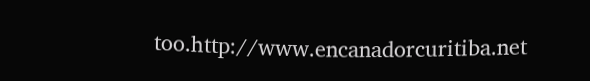too.http://www.encanadorcuritiba.net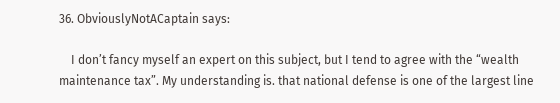36. ObviouslyNotACaptain says:

    I don’t fancy myself an expert on this subject, but I tend to agree with the “wealth maintenance tax”. My understanding is. that national defense is one of the largest line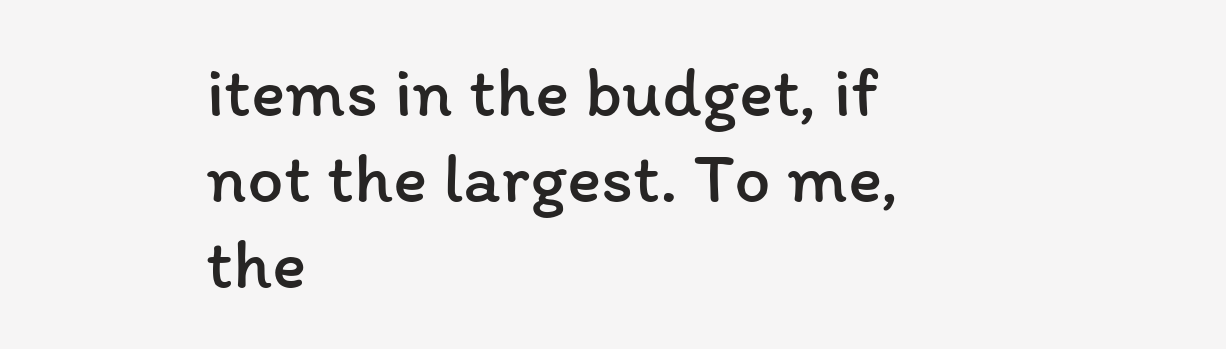items in the budget, if not the largest. To me, the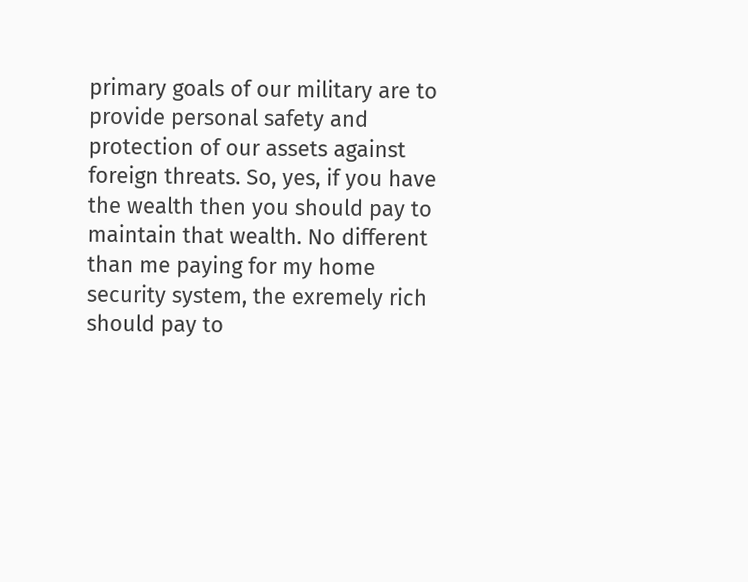primary goals of our military are to provide personal safety and protection of our assets against foreign threats. So, yes, if you have the wealth then you should pay to maintain that wealth. No different than me paying for my home security system, the exremely rich should pay to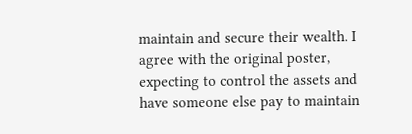maintain and secure their wealth. I agree with the original poster, expecting to control the assets and have someone else pay to maintain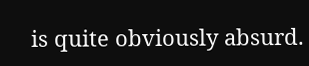is quite obviously absurd.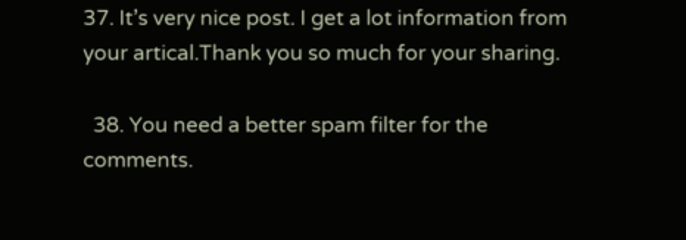37. It’s very nice post. I get a lot information from your artical.Thank you so much for your sharing.

  38. You need a better spam filter for the comments.